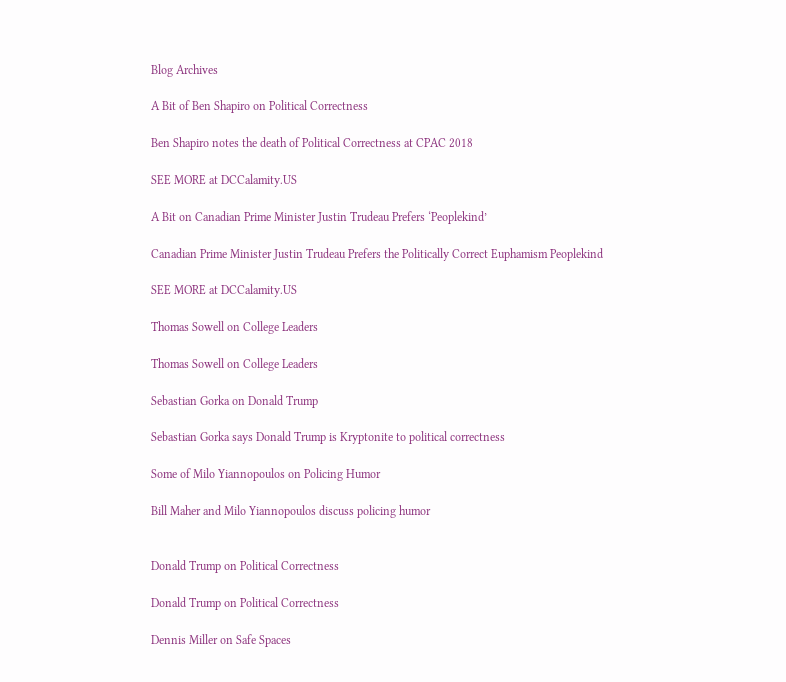Blog Archives

A Bit of Ben Shapiro on Political Correctness

Ben Shapiro notes the death of Political Correctness at CPAC 2018

SEE MORE at DCCalamity.US

A Bit on Canadian Prime Minister Justin Trudeau Prefers ‘Peoplekind’

Canadian Prime Minister Justin Trudeau Prefers the Politically Correct Euphamism Peoplekind

SEE MORE at DCCalamity.US

Thomas Sowell on College Leaders

Thomas Sowell on College Leaders

Sebastian Gorka on Donald Trump

Sebastian Gorka says Donald Trump is Kryptonite to political correctness

Some of Milo Yiannopoulos on Policing Humor

Bill Maher and Milo Yiannopoulos discuss policing humor


Donald Trump on Political Correctness

Donald Trump on Political Correctness

Dennis Miller on Safe Spaces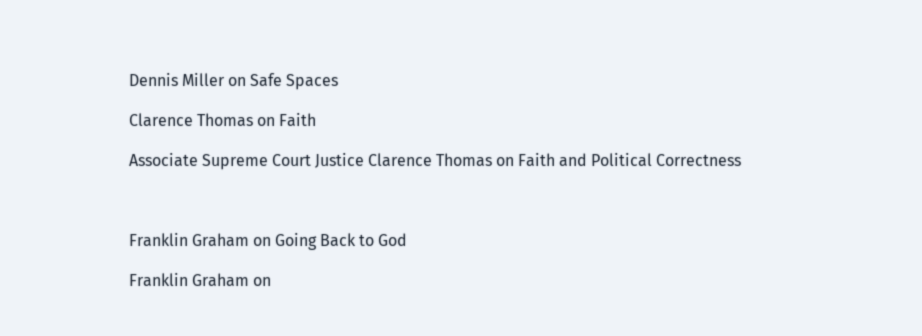Dennis Miller on Safe Spaces

Clarence Thomas on Faith

Associate Supreme Court Justice Clarence Thomas on Faith and Political Correctness



Franklin Graham on Going Back to God

Franklin Graham on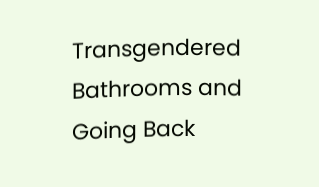Transgendered Bathrooms and Going Back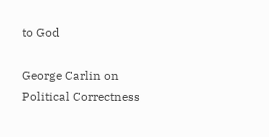to God

George Carlin on Political Correctness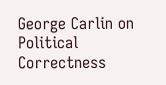George Carlin on Political Correctness